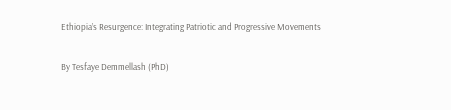Ethiopia’s Resurgence: Integrating Patriotic and Progressive Movements

By Tesfaye Demmellash (PhD)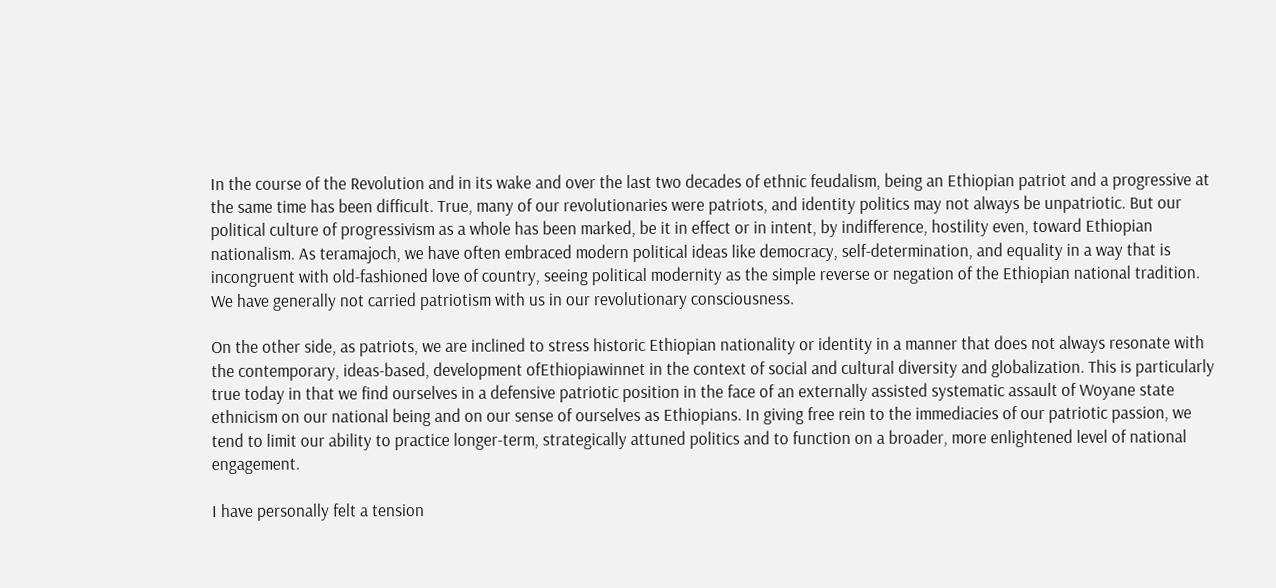In the course of the Revolution and in its wake and over the last two decades of ethnic feudalism, being an Ethiopian patriot and a progressive at the same time has been difficult. True, many of our revolutionaries were patriots, and identity politics may not always be unpatriotic. But our political culture of progressivism as a whole has been marked, be it in effect or in intent, by indifference, hostility even, toward Ethiopian nationalism. As teramajoch, we have often embraced modern political ideas like democracy, self-determination, and equality in a way that is incongruent with old-fashioned love of country, seeing political modernity as the simple reverse or negation of the Ethiopian national tradition. We have generally not carried patriotism with us in our revolutionary consciousness.

On the other side, as patriots, we are inclined to stress historic Ethiopian nationality or identity in a manner that does not always resonate with the contemporary, ideas-based, development ofEthiopiawinnet in the context of social and cultural diversity and globalization. This is particularly true today in that we find ourselves in a defensive patriotic position in the face of an externally assisted systematic assault of Woyane state ethnicism on our national being and on our sense of ourselves as Ethiopians. In giving free rein to the immediacies of our patriotic passion, we tend to limit our ability to practice longer-term, strategically attuned politics and to function on a broader, more enlightened level of national engagement.

I have personally felt a tension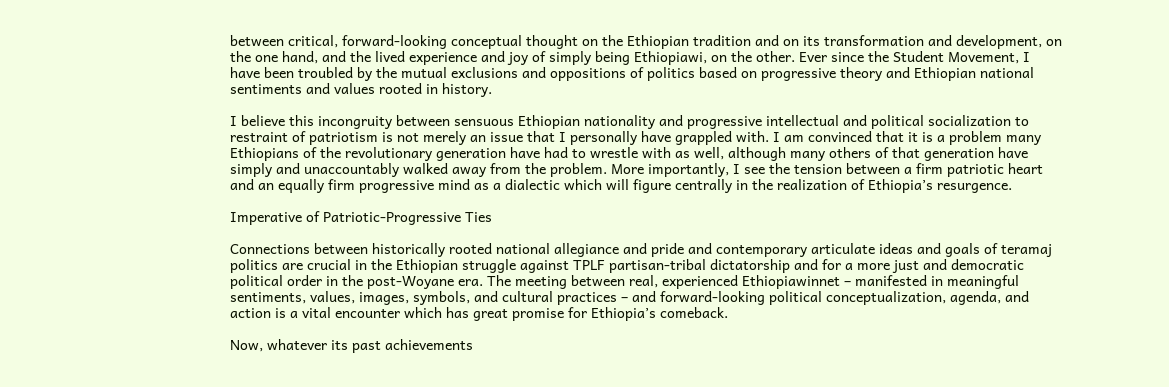between critical, forward-looking conceptual thought on the Ethiopian tradition and on its transformation and development, on the one hand, and the lived experience and joy of simply being Ethiopiawi, on the other. Ever since the Student Movement, I have been troubled by the mutual exclusions and oppositions of politics based on progressive theory and Ethiopian national sentiments and values rooted in history.

I believe this incongruity between sensuous Ethiopian nationality and progressive intellectual and political socialization to restraint of patriotism is not merely an issue that I personally have grappled with. I am convinced that it is a problem many Ethiopians of the revolutionary generation have had to wrestle with as well, although many others of that generation have simply and unaccountably walked away from the problem. More importantly, I see the tension between a firm patriotic heart and an equally firm progressive mind as a dialectic which will figure centrally in the realization of Ethiopia’s resurgence.

Imperative of Patriotic-Progressive Ties

Connections between historically rooted national allegiance and pride and contemporary articulate ideas and goals of teramaj politics are crucial in the Ethiopian struggle against TPLF partisan-tribal dictatorship and for a more just and democratic political order in the post-Woyane era. The meeting between real, experienced Ethiopiawinnet – manifested in meaningful sentiments, values, images, symbols, and cultural practices – and forward-looking political conceptualization, agenda, and action is a vital encounter which has great promise for Ethiopia’s comeback.

Now, whatever its past achievements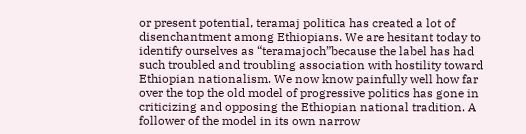or present potential, teramaj politica has created a lot of disenchantment among Ethiopians. We are hesitant today to identify ourselves as “teramajoch”because the label has had such troubled and troubling association with hostility toward Ethiopian nationalism. We now know painfully well how far over the top the old model of progressive politics has gone in criticizing and opposing the Ethiopian national tradition. A follower of the model in its own narrow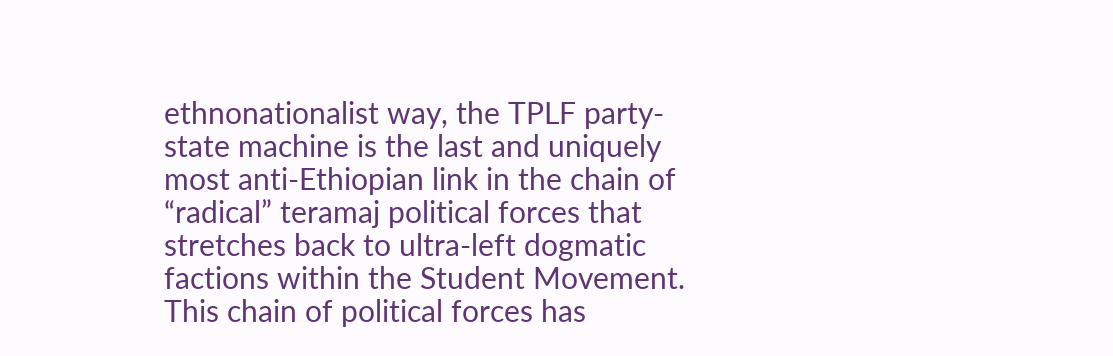ethnonationalist way, the TPLF party-state machine is the last and uniquely most anti-Ethiopian link in the chain of “radical” teramaj political forces that stretches back to ultra-left dogmatic factions within the Student Movement. This chain of political forces has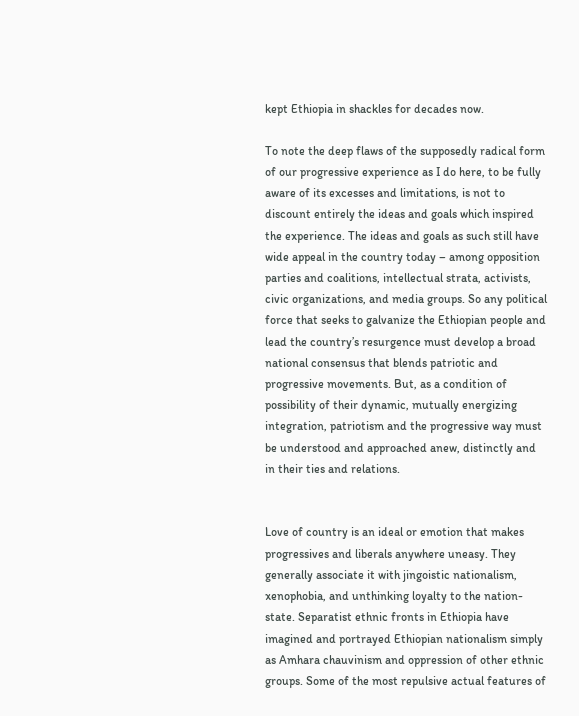kept Ethiopia in shackles for decades now.

To note the deep flaws of the supposedly radical form of our progressive experience as I do here, to be fully aware of its excesses and limitations, is not to discount entirely the ideas and goals which inspired the experience. The ideas and goals as such still have wide appeal in the country today – among opposition parties and coalitions, intellectual strata, activists, civic organizations, and media groups. So any political force that seeks to galvanize the Ethiopian people and lead the country’s resurgence must develop a broad national consensus that blends patriotic and progressive movements. But, as a condition of possibility of their dynamic, mutually energizing integration, patriotism and the progressive way must be understood and approached anew, distinctly and in their ties and relations.


Love of country is an ideal or emotion that makes progressives and liberals anywhere uneasy. They generally associate it with jingoistic nationalism, xenophobia, and unthinking loyalty to the nation-state. Separatist ethnic fronts in Ethiopia have imagined and portrayed Ethiopian nationalism simply as Amhara chauvinism and oppression of other ethnic groups. Some of the most repulsive actual features of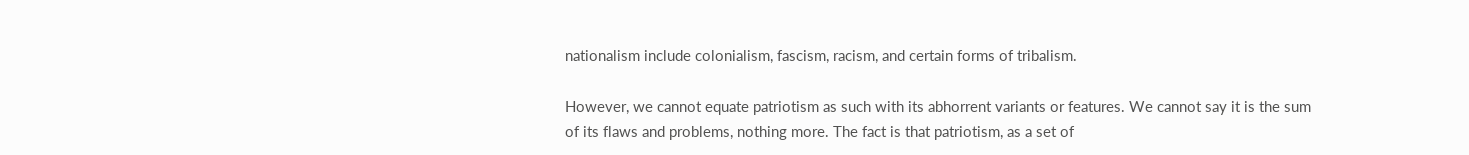nationalism include colonialism, fascism, racism, and certain forms of tribalism.

However, we cannot equate patriotism as such with its abhorrent variants or features. We cannot say it is the sum of its flaws and problems, nothing more. The fact is that patriotism, as a set of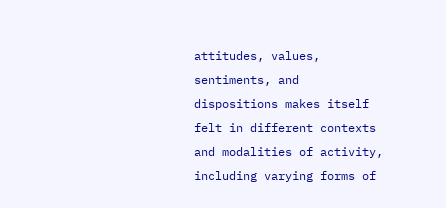attitudes, values, sentiments, and dispositions makes itself felt in different contexts and modalities of activity, including varying forms of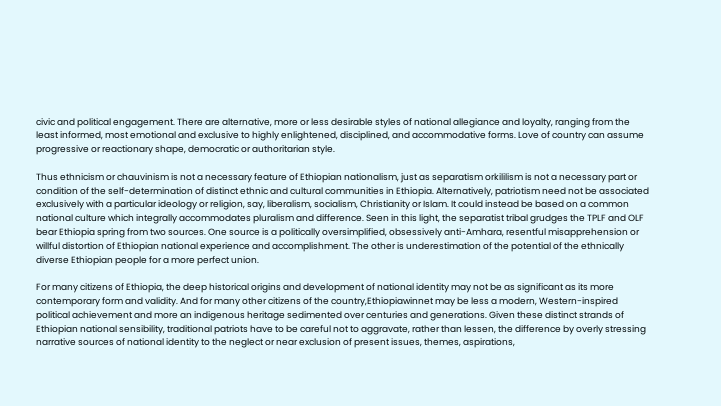civic and political engagement. There are alternative, more or less desirable styles of national allegiance and loyalty, ranging from the least informed, most emotional and exclusive to highly enlightened, disciplined, and accommodative forms. Love of country can assume progressive or reactionary shape, democratic or authoritarian style.

Thus ethnicism or chauvinism is not a necessary feature of Ethiopian nationalism, just as separatism orkililism is not a necessary part or condition of the self-determination of distinct ethnic and cultural communities in Ethiopia. Alternatively, patriotism need not be associated exclusively with a particular ideology or religion, say, liberalism, socialism, Christianity or Islam. It could instead be based on a common national culture which integrally accommodates pluralism and difference. Seen in this light, the separatist tribal grudges the TPLF and OLF bear Ethiopia spring from two sources. One source is a politically oversimplified, obsessively anti-Amhara, resentful misapprehension or willful distortion of Ethiopian national experience and accomplishment. The other is underestimation of the potential of the ethnically diverse Ethiopian people for a more perfect union.

For many citizens of Ethiopia, the deep historical origins and development of national identity may not be as significant as its more contemporary form and validity. And for many other citizens of the country,Ethiopiawinnet may be less a modern, Western-inspired political achievement and more an indigenous heritage sedimented over centuries and generations. Given these distinct strands of Ethiopian national sensibility, traditional patriots have to be careful not to aggravate, rather than lessen, the difference by overly stressing narrative sources of national identity to the neglect or near exclusion of present issues, themes, aspirations,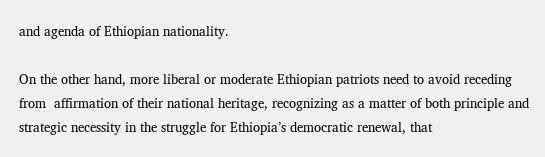and agenda of Ethiopian nationality.

On the other hand, more liberal or moderate Ethiopian patriots need to avoid receding from  affirmation of their national heritage, recognizing as a matter of both principle and strategic necessity in the struggle for Ethiopia’s democratic renewal, that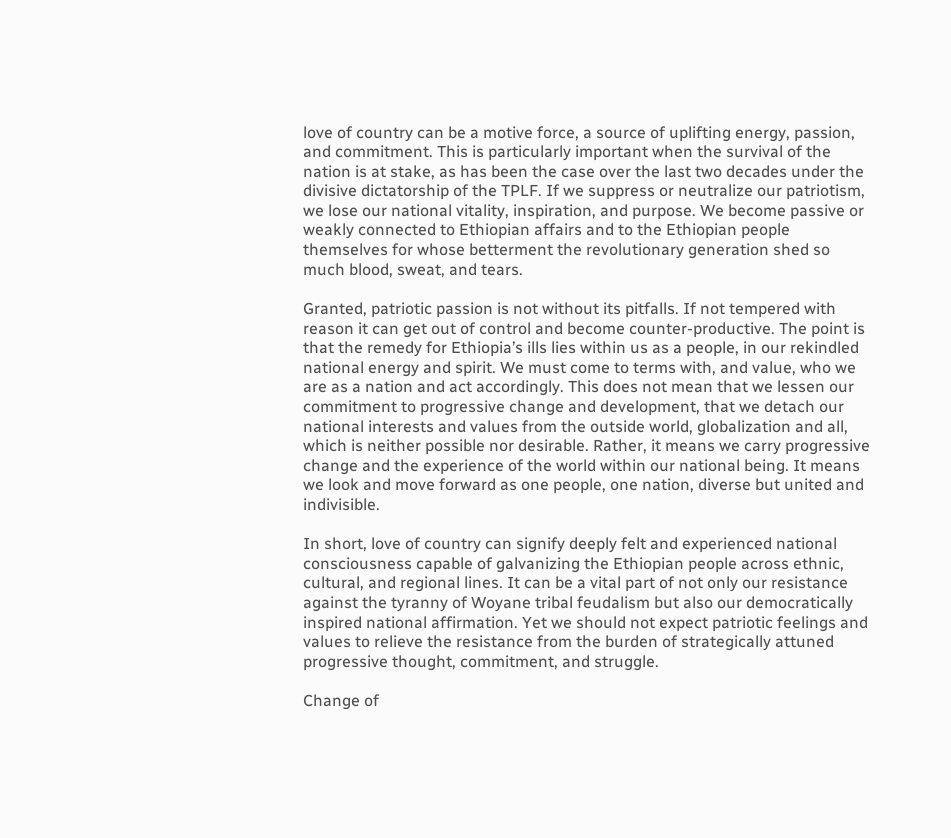love of country can be a motive force, a source of uplifting energy, passion, and commitment. This is particularly important when the survival of the nation is at stake, as has been the case over the last two decades under the divisive dictatorship of the TPLF. If we suppress or neutralize our patriotism, we lose our national vitality, inspiration, and purpose. We become passive or weakly connected to Ethiopian affairs and to the Ethiopian people themselves for whose betterment the revolutionary generation shed so much blood, sweat, and tears.

Granted, patriotic passion is not without its pitfalls. If not tempered with reason it can get out of control and become counter-productive. The point is that the remedy for Ethiopia’s ills lies within us as a people, in our rekindled national energy and spirit. We must come to terms with, and value, who we are as a nation and act accordingly. This does not mean that we lessen our commitment to progressive change and development, that we detach our national interests and values from the outside world, globalization and all, which is neither possible nor desirable. Rather, it means we carry progressive change and the experience of the world within our national being. It means we look and move forward as one people, one nation, diverse but united and indivisible.

In short, love of country can signify deeply felt and experienced national consciousness capable of galvanizing the Ethiopian people across ethnic, cultural, and regional lines. It can be a vital part of not only our resistance against the tyranny of Woyane tribal feudalism but also our democratically inspired national affirmation. Yet we should not expect patriotic feelings and values to relieve the resistance from the burden of strategically attuned progressive thought, commitment, and struggle.

Change of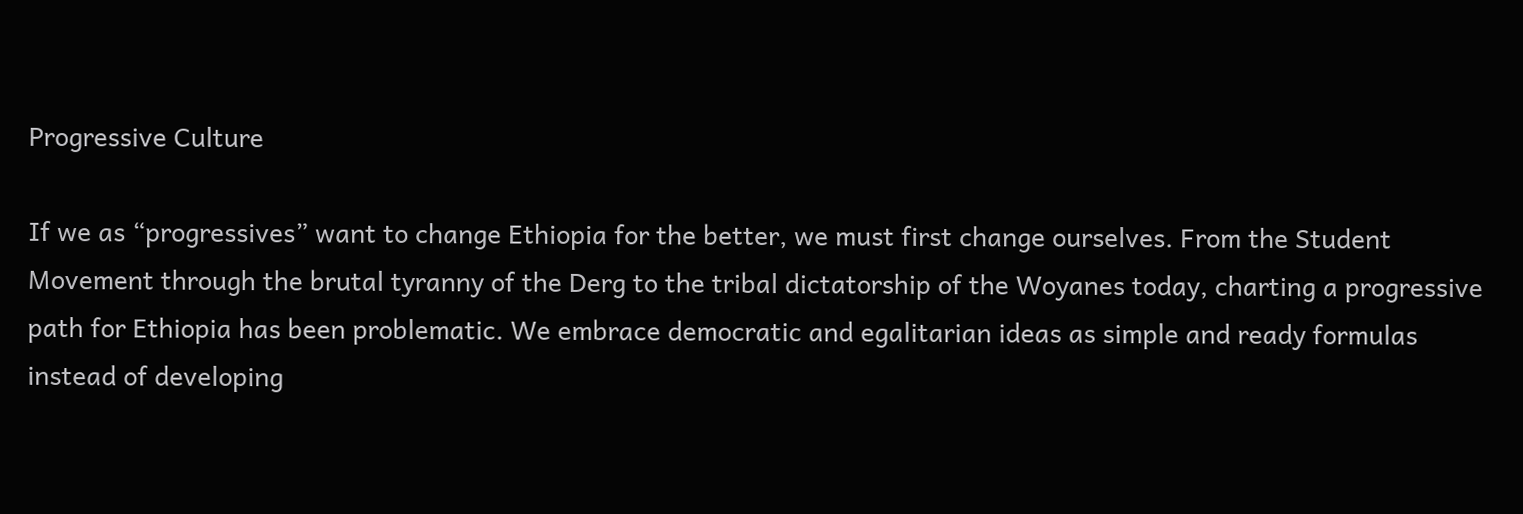Progressive Culture

If we as “progressives” want to change Ethiopia for the better, we must first change ourselves. From the Student Movement through the brutal tyranny of the Derg to the tribal dictatorship of the Woyanes today, charting a progressive path for Ethiopia has been problematic. We embrace democratic and egalitarian ideas as simple and ready formulas instead of developing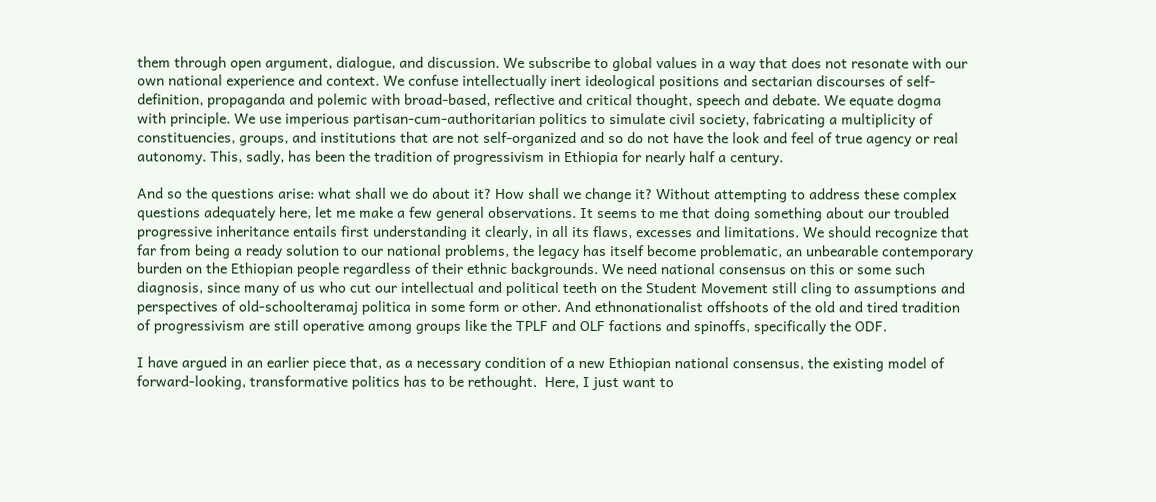them through open argument, dialogue, and discussion. We subscribe to global values in a way that does not resonate with our own national experience and context. We confuse intellectually inert ideological positions and sectarian discourses of self-definition, propaganda and polemic with broad-based, reflective and critical thought, speech and debate. We equate dogma with principle. We use imperious partisan-cum-authoritarian politics to simulate civil society, fabricating a multiplicity of constituencies, groups, and institutions that are not self-organized and so do not have the look and feel of true agency or real autonomy. This, sadly, has been the tradition of progressivism in Ethiopia for nearly half a century.

And so the questions arise: what shall we do about it? How shall we change it? Without attempting to address these complex questions adequately here, let me make a few general observations. It seems to me that doing something about our troubled progressive inheritance entails first understanding it clearly, in all its flaws, excesses and limitations. We should recognize that far from being a ready solution to our national problems, the legacy has itself become problematic, an unbearable contemporary burden on the Ethiopian people regardless of their ethnic backgrounds. We need national consensus on this or some such diagnosis, since many of us who cut our intellectual and political teeth on the Student Movement still cling to assumptions and perspectives of old-schoolteramaj politica in some form or other. And ethnonationalist offshoots of the old and tired tradition of progressivism are still operative among groups like the TPLF and OLF factions and spinoffs, specifically the ODF.

I have argued in an earlier piece that, as a necessary condition of a new Ethiopian national consensus, the existing model of forward-looking, transformative politics has to be rethought.  Here, I just want to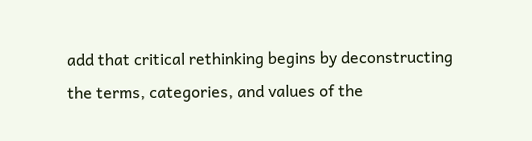add that critical rethinking begins by deconstructing the terms, categories, and values of the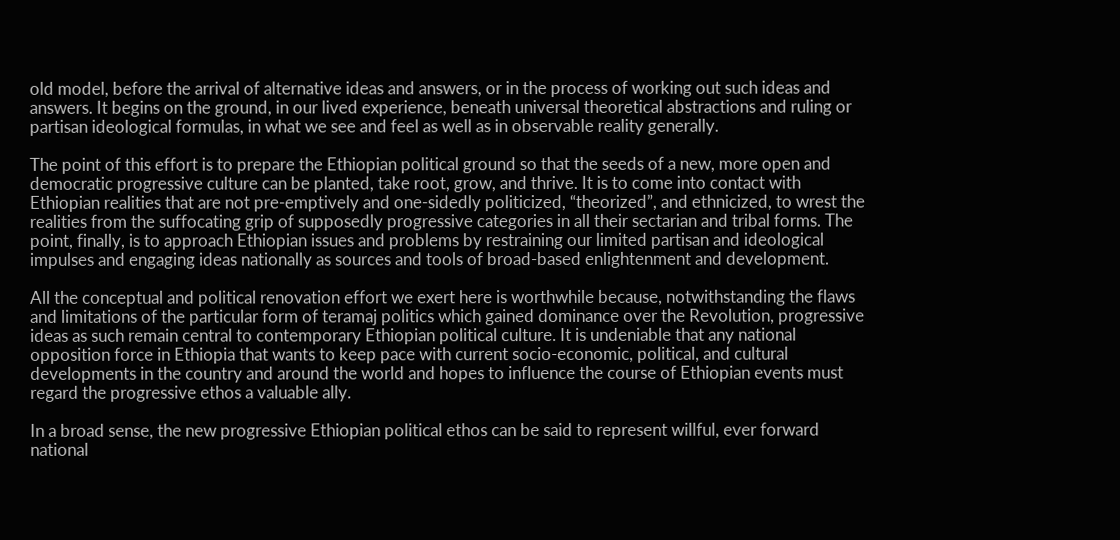old model, before the arrival of alternative ideas and answers, or in the process of working out such ideas and answers. It begins on the ground, in our lived experience, beneath universal theoretical abstractions and ruling or partisan ideological formulas, in what we see and feel as well as in observable reality generally.

The point of this effort is to prepare the Ethiopian political ground so that the seeds of a new, more open and democratic progressive culture can be planted, take root, grow, and thrive. It is to come into contact with Ethiopian realities that are not pre-emptively and one-sidedly politicized, “theorized”, and ethnicized, to wrest the realities from the suffocating grip of supposedly progressive categories in all their sectarian and tribal forms. The point, finally, is to approach Ethiopian issues and problems by restraining our limited partisan and ideological impulses and engaging ideas nationally as sources and tools of broad-based enlightenment and development.

All the conceptual and political renovation effort we exert here is worthwhile because, notwithstanding the flaws and limitations of the particular form of teramaj politics which gained dominance over the Revolution, progressive ideas as such remain central to contemporary Ethiopian political culture. It is undeniable that any national opposition force in Ethiopia that wants to keep pace with current socio-economic, political, and cultural developments in the country and around the world and hopes to influence the course of Ethiopian events must regard the progressive ethos a valuable ally.

In a broad sense, the new progressive Ethiopian political ethos can be said to represent willful, ever forward national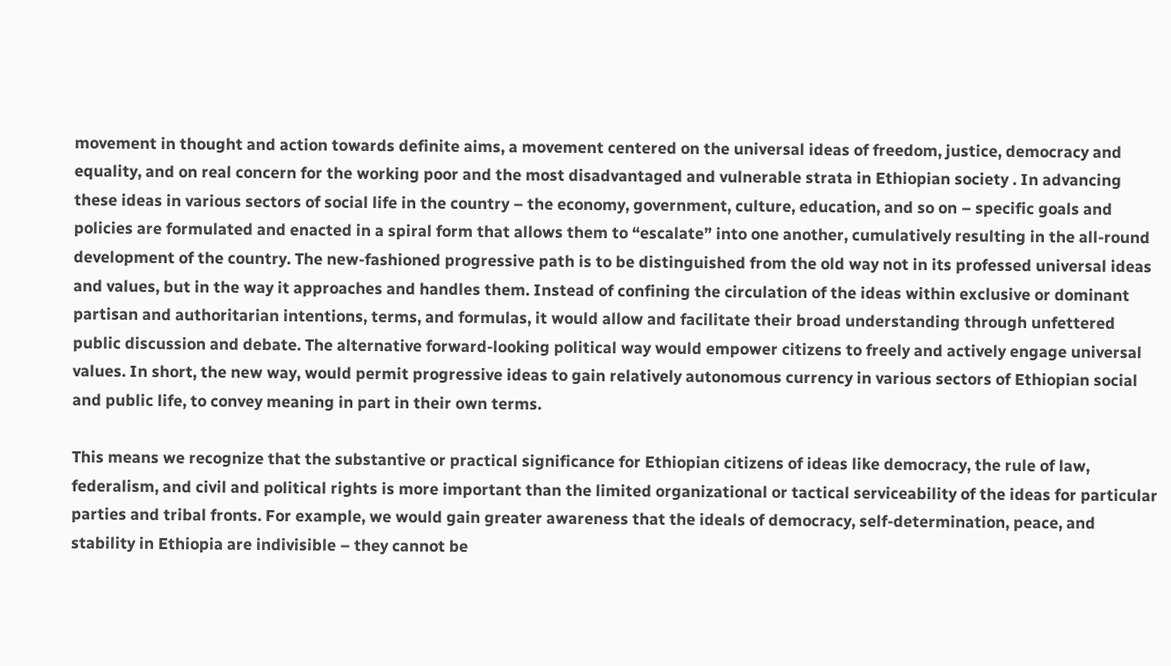movement in thought and action towards definite aims, a movement centered on the universal ideas of freedom, justice, democracy and equality, and on real concern for the working poor and the most disadvantaged and vulnerable strata in Ethiopian society . In advancing these ideas in various sectors of social life in the country – the economy, government, culture, education, and so on – specific goals and policies are formulated and enacted in a spiral form that allows them to “escalate” into one another, cumulatively resulting in the all-round development of the country. The new-fashioned progressive path is to be distinguished from the old way not in its professed universal ideas and values, but in the way it approaches and handles them. Instead of confining the circulation of the ideas within exclusive or dominant partisan and authoritarian intentions, terms, and formulas, it would allow and facilitate their broad understanding through unfettered public discussion and debate. The alternative forward-looking political way would empower citizens to freely and actively engage universal values. In short, the new way, would permit progressive ideas to gain relatively autonomous currency in various sectors of Ethiopian social and public life, to convey meaning in part in their own terms.

This means we recognize that the substantive or practical significance for Ethiopian citizens of ideas like democracy, the rule of law, federalism, and civil and political rights is more important than the limited organizational or tactical serviceability of the ideas for particular parties and tribal fronts. For example, we would gain greater awareness that the ideals of democracy, self-determination, peace, and stability in Ethiopia are indivisible – they cannot be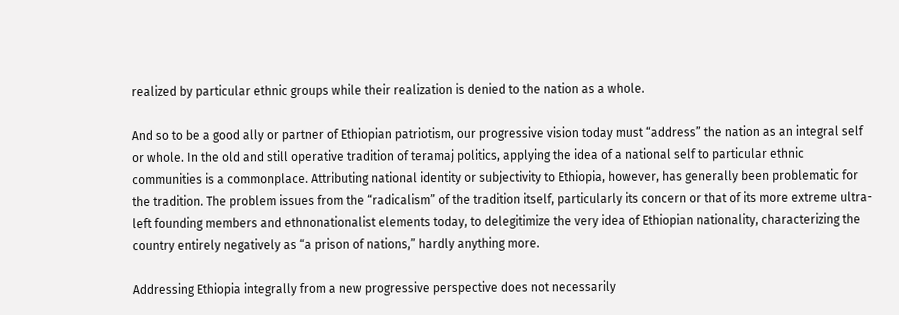realized by particular ethnic groups while their realization is denied to the nation as a whole.

And so to be a good ally or partner of Ethiopian patriotism, our progressive vision today must “address” the nation as an integral self or whole. In the old and still operative tradition of teramaj politics, applying the idea of a national self to particular ethnic communities is a commonplace. Attributing national identity or subjectivity to Ethiopia, however, has generally been problematic for the tradition. The problem issues from the “radicalism” of the tradition itself, particularly its concern or that of its more extreme ultra-left founding members and ethnonationalist elements today, to delegitimize the very idea of Ethiopian nationality, characterizing the country entirely negatively as “a prison of nations,” hardly anything more.

Addressing Ethiopia integrally from a new progressive perspective does not necessarily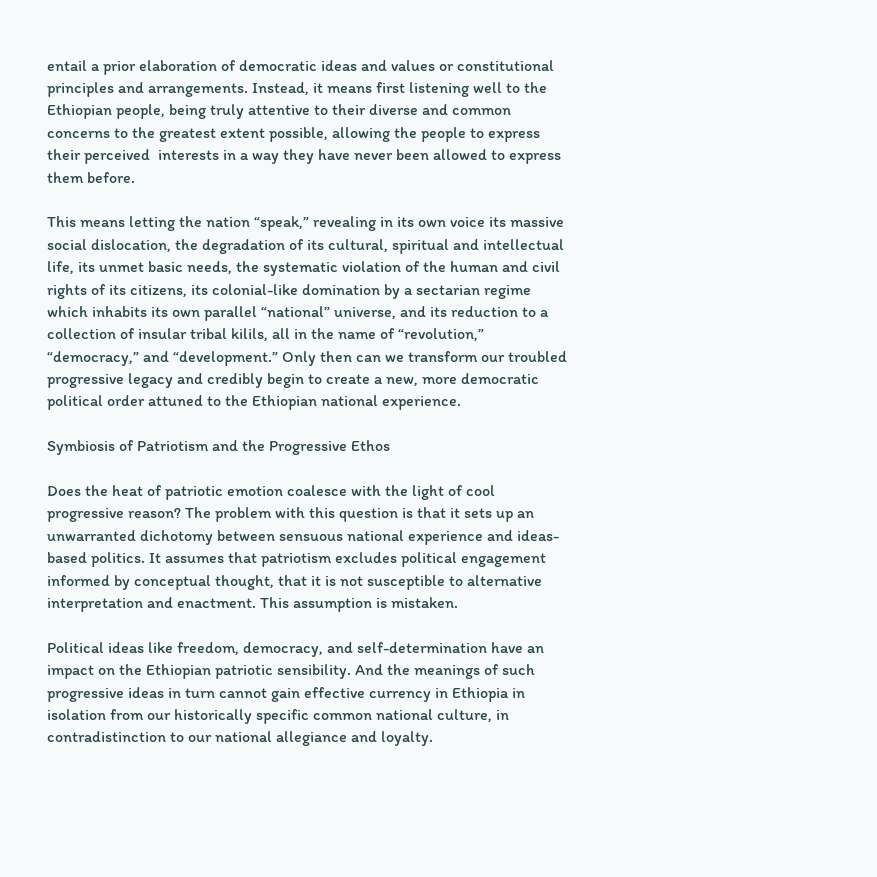entail a prior elaboration of democratic ideas and values or constitutional principles and arrangements. Instead, it means first listening well to the Ethiopian people, being truly attentive to their diverse and common concerns to the greatest extent possible, allowing the people to express their perceived  interests in a way they have never been allowed to express them before.

This means letting the nation “speak,” revealing in its own voice its massive social dislocation, the degradation of its cultural, spiritual and intellectual life, its unmet basic needs, the systematic violation of the human and civil rights of its citizens, its colonial-like domination by a sectarian regime which inhabits its own parallel “national” universe, and its reduction to a collection of insular tribal kilils, all in the name of “revolution,” “democracy,” and “development.” Only then can we transform our troubled progressive legacy and credibly begin to create a new, more democratic political order attuned to the Ethiopian national experience.

Symbiosis of Patriotism and the Progressive Ethos

Does the heat of patriotic emotion coalesce with the light of cool progressive reason? The problem with this question is that it sets up an unwarranted dichotomy between sensuous national experience and ideas-based politics. It assumes that patriotism excludes political engagement informed by conceptual thought, that it is not susceptible to alternative interpretation and enactment. This assumption is mistaken.

Political ideas like freedom, democracy, and self-determination have an impact on the Ethiopian patriotic sensibility. And the meanings of such progressive ideas in turn cannot gain effective currency in Ethiopia in isolation from our historically specific common national culture, in contradistinction to our national allegiance and loyalty.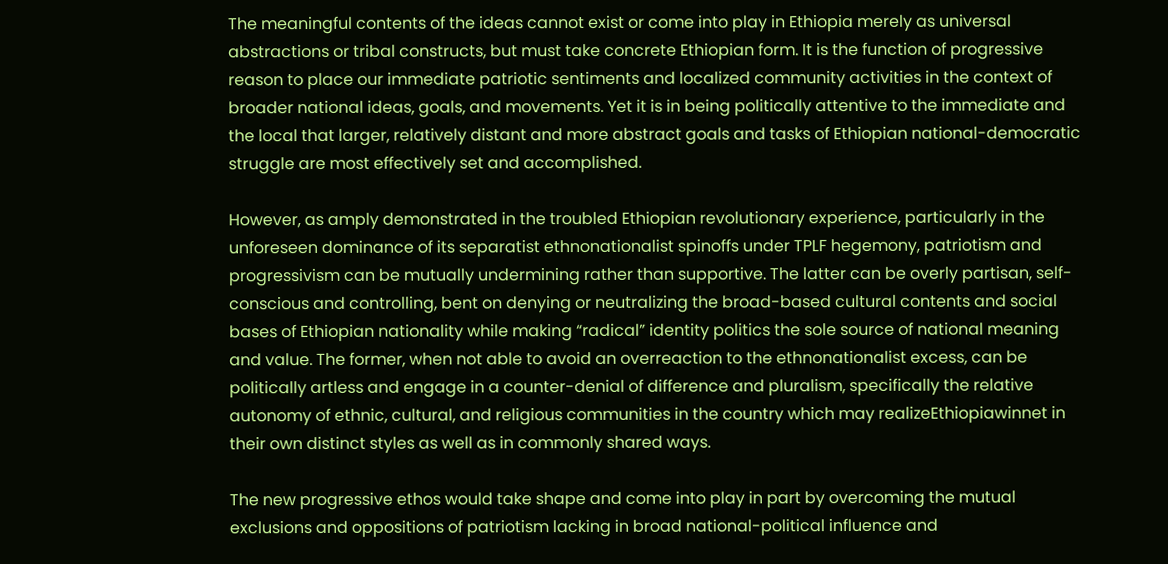The meaningful contents of the ideas cannot exist or come into play in Ethiopia merely as universal abstractions or tribal constructs, but must take concrete Ethiopian form. It is the function of progressive reason to place our immediate patriotic sentiments and localized community activities in the context of broader national ideas, goals, and movements. Yet it is in being politically attentive to the immediate and the local that larger, relatively distant and more abstract goals and tasks of Ethiopian national-democratic struggle are most effectively set and accomplished.

However, as amply demonstrated in the troubled Ethiopian revolutionary experience, particularly in the unforeseen dominance of its separatist ethnonationalist spinoffs under TPLF hegemony, patriotism and progressivism can be mutually undermining rather than supportive. The latter can be overly partisan, self-conscious and controlling, bent on denying or neutralizing the broad-based cultural contents and social bases of Ethiopian nationality while making “radical” identity politics the sole source of national meaning and value. The former, when not able to avoid an overreaction to the ethnonationalist excess, can be politically artless and engage in a counter-denial of difference and pluralism, specifically the relative autonomy of ethnic, cultural, and religious communities in the country which may realizeEthiopiawinnet in their own distinct styles as well as in commonly shared ways.

The new progressive ethos would take shape and come into play in part by overcoming the mutual exclusions and oppositions of patriotism lacking in broad national-political influence and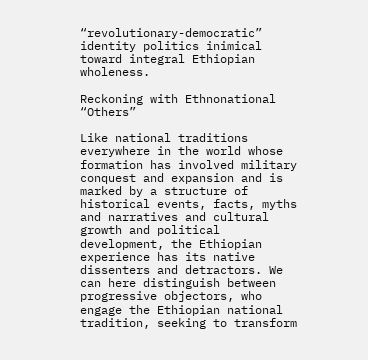“revolutionary-democratic” identity politics inimical toward integral Ethiopian wholeness.

Reckoning with Ethnonational “Others”

Like national traditions everywhere in the world whose formation has involved military conquest and expansion and is marked by a structure of historical events, facts, myths and narratives and cultural growth and political development, the Ethiopian experience has its native dissenters and detractors. We can here distinguish between progressive objectors, who engage the Ethiopian national tradition, seeking to transform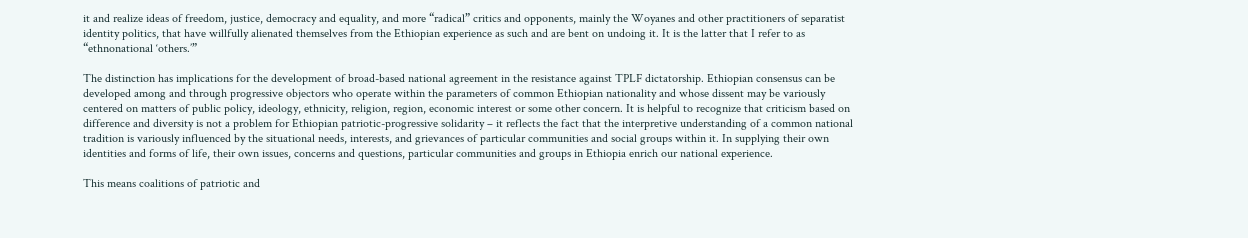it and realize ideas of freedom, justice, democracy and equality, and more “radical” critics and opponents, mainly the Woyanes and other practitioners of separatist identity politics, that have willfully alienated themselves from the Ethiopian experience as such and are bent on undoing it. It is the latter that I refer to as “ethnonational ‘others.’”

The distinction has implications for the development of broad-based national agreement in the resistance against TPLF dictatorship. Ethiopian consensus can be developed among and through progressive objectors who operate within the parameters of common Ethiopian nationality and whose dissent may be variously centered on matters of public policy, ideology, ethnicity, religion, region, economic interest or some other concern. It is helpful to recognize that criticism based on difference and diversity is not a problem for Ethiopian patriotic-progressive solidarity – it reflects the fact that the interpretive understanding of a common national tradition is variously influenced by the situational needs, interests, and grievances of particular communities and social groups within it. In supplying their own identities and forms of life, their own issues, concerns and questions, particular communities and groups in Ethiopia enrich our national experience.

This means coalitions of patriotic and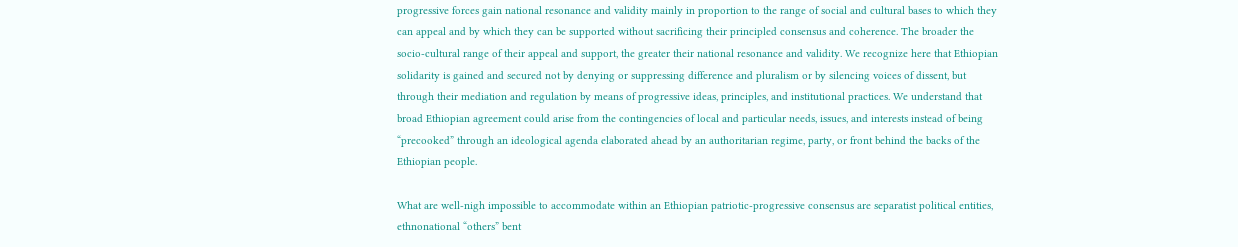progressive forces gain national resonance and validity mainly in proportion to the range of social and cultural bases to which they can appeal and by which they can be supported without sacrificing their principled consensus and coherence. The broader the socio-cultural range of their appeal and support, the greater their national resonance and validity. We recognize here that Ethiopian solidarity is gained and secured not by denying or suppressing difference and pluralism or by silencing voices of dissent, but through their mediation and regulation by means of progressive ideas, principles, and institutional practices. We understand that broad Ethiopian agreement could arise from the contingencies of local and particular needs, issues, and interests instead of being “precooked” through an ideological agenda elaborated ahead by an authoritarian regime, party, or front behind the backs of the Ethiopian people.

What are well-nigh impossible to accommodate within an Ethiopian patriotic-progressive consensus are separatist political entities, ethnonational “others” bent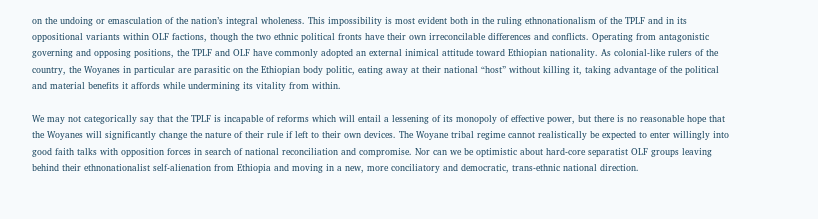on the undoing or emasculation of the nation’s integral wholeness. This impossibility is most evident both in the ruling ethnonationalism of the TPLF and in its oppositional variants within OLF factions, though the two ethnic political fronts have their own irreconcilable differences and conflicts. Operating from antagonistic governing and opposing positions, the TPLF and OLF have commonly adopted an external inimical attitude toward Ethiopian nationality. As colonial-like rulers of the country, the Woyanes in particular are parasitic on the Ethiopian body politic, eating away at their national “host” without killing it, taking advantage of the political and material benefits it affords while undermining its vitality from within.

We may not categorically say that the TPLF is incapable of reforms which will entail a lessening of its monopoly of effective power, but there is no reasonable hope that the Woyanes will significantly change the nature of their rule if left to their own devices. The Woyane tribal regime cannot realistically be expected to enter willingly into good faith talks with opposition forces in search of national reconciliation and compromise. Nor can we be optimistic about hard-core separatist OLF groups leaving behind their ethnonationalist self-alienation from Ethiopia and moving in a new, more conciliatory and democratic, trans-ethnic national direction.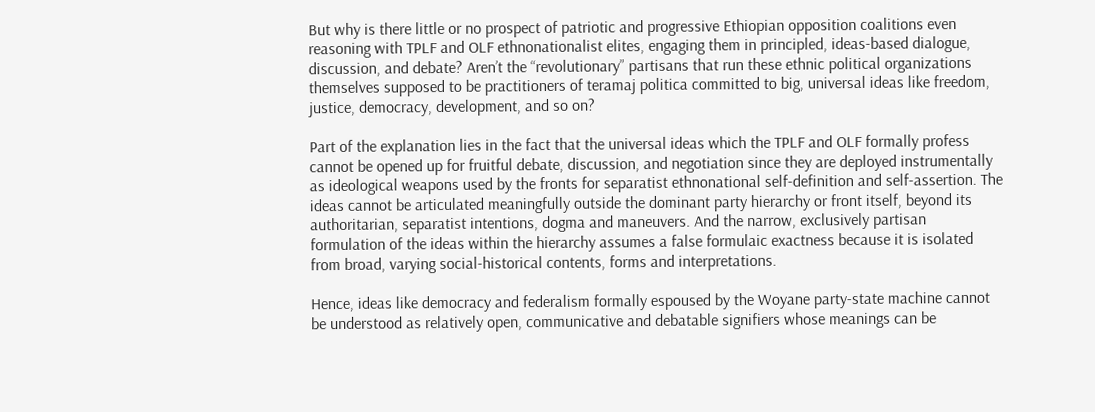But why is there little or no prospect of patriotic and progressive Ethiopian opposition coalitions even reasoning with TPLF and OLF ethnonationalist elites, engaging them in principled, ideas-based dialogue, discussion, and debate? Aren’t the “revolutionary” partisans that run these ethnic political organizations themselves supposed to be practitioners of teramaj politica committed to big, universal ideas like freedom, justice, democracy, development, and so on?

Part of the explanation lies in the fact that the universal ideas which the TPLF and OLF formally profess cannot be opened up for fruitful debate, discussion, and negotiation since they are deployed instrumentally as ideological weapons used by the fronts for separatist ethnonational self-definition and self-assertion. The ideas cannot be articulated meaningfully outside the dominant party hierarchy or front itself, beyond its authoritarian, separatist intentions, dogma and maneuvers. And the narrow, exclusively partisan formulation of the ideas within the hierarchy assumes a false formulaic exactness because it is isolated from broad, varying social-historical contents, forms and interpretations.

Hence, ideas like democracy and federalism formally espoused by the Woyane party-state machine cannot be understood as relatively open, communicative and debatable signifiers whose meanings can be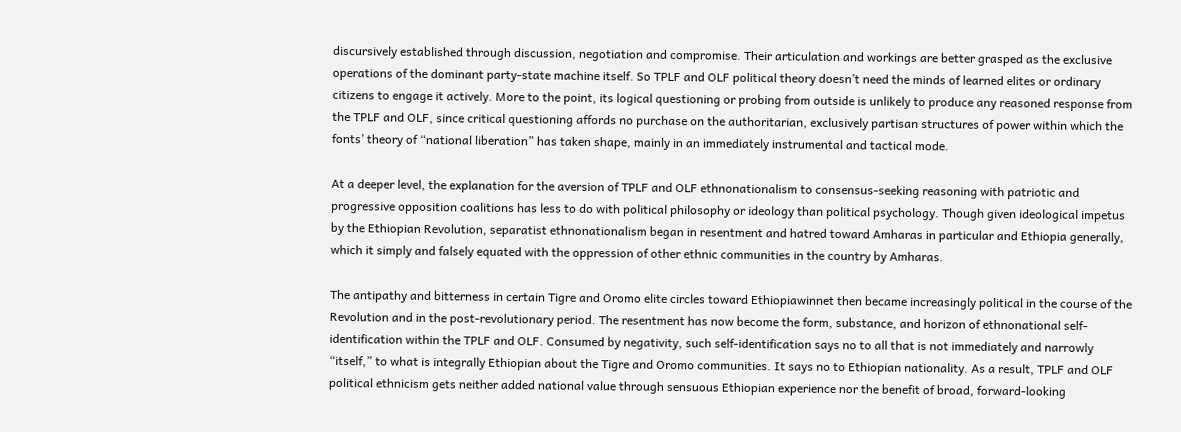discursively established through discussion, negotiation and compromise. Their articulation and workings are better grasped as the exclusive operations of the dominant party-state machine itself. So TPLF and OLF political theory doesn’t need the minds of learned elites or ordinary citizens to engage it actively. More to the point, its logical questioning or probing from outside is unlikely to produce any reasoned response from the TPLF and OLF, since critical questioning affords no purchase on the authoritarian, exclusively partisan structures of power within which the fonts’ theory of “national liberation” has taken shape, mainly in an immediately instrumental and tactical mode.

At a deeper level, the explanation for the aversion of TPLF and OLF ethnonationalism to consensus-seeking reasoning with patriotic and progressive opposition coalitions has less to do with political philosophy or ideology than political psychology. Though given ideological impetus by the Ethiopian Revolution, separatist ethnonationalism began in resentment and hatred toward Amharas in particular and Ethiopia generally, which it simply and falsely equated with the oppression of other ethnic communities in the country by Amharas.

The antipathy and bitterness in certain Tigre and Oromo elite circles toward Ethiopiawinnet then became increasingly political in the course of the Revolution and in the post-revolutionary period. The resentment has now become the form, substance, and horizon of ethnonational self-identification within the TPLF and OLF. Consumed by negativity, such self-identification says no to all that is not immediately and narrowly “itself,” to what is integrally Ethiopian about the Tigre and Oromo communities. It says no to Ethiopian nationality. As a result, TPLF and OLF political ethnicism gets neither added national value through sensuous Ethiopian experience nor the benefit of broad, forward-looking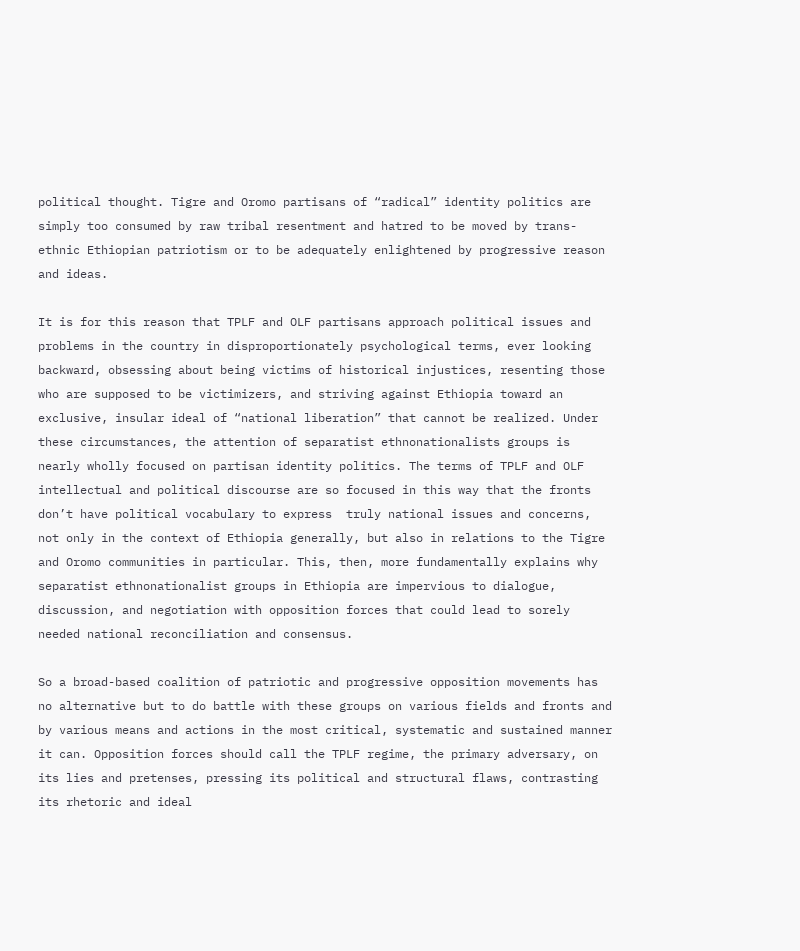political thought. Tigre and Oromo partisans of “radical” identity politics are simply too consumed by raw tribal resentment and hatred to be moved by trans-ethnic Ethiopian patriotism or to be adequately enlightened by progressive reason and ideas.

It is for this reason that TPLF and OLF partisans approach political issues and problems in the country in disproportionately psychological terms, ever looking backward, obsessing about being victims of historical injustices, resenting those who are supposed to be victimizers, and striving against Ethiopia toward an exclusive, insular ideal of “national liberation” that cannot be realized. Under these circumstances, the attention of separatist ethnonationalists groups is nearly wholly focused on partisan identity politics. The terms of TPLF and OLF intellectual and political discourse are so focused in this way that the fronts don’t have political vocabulary to express  truly national issues and concerns, not only in the context of Ethiopia generally, but also in relations to the Tigre and Oromo communities in particular. This, then, more fundamentally explains why separatist ethnonationalist groups in Ethiopia are impervious to dialogue, discussion, and negotiation with opposition forces that could lead to sorely needed national reconciliation and consensus.

So a broad-based coalition of patriotic and progressive opposition movements has no alternative but to do battle with these groups on various fields and fronts and by various means and actions in the most critical, systematic and sustained manner it can. Opposition forces should call the TPLF regime, the primary adversary, on its lies and pretenses, pressing its political and structural flaws, contrasting its rhetoric and ideal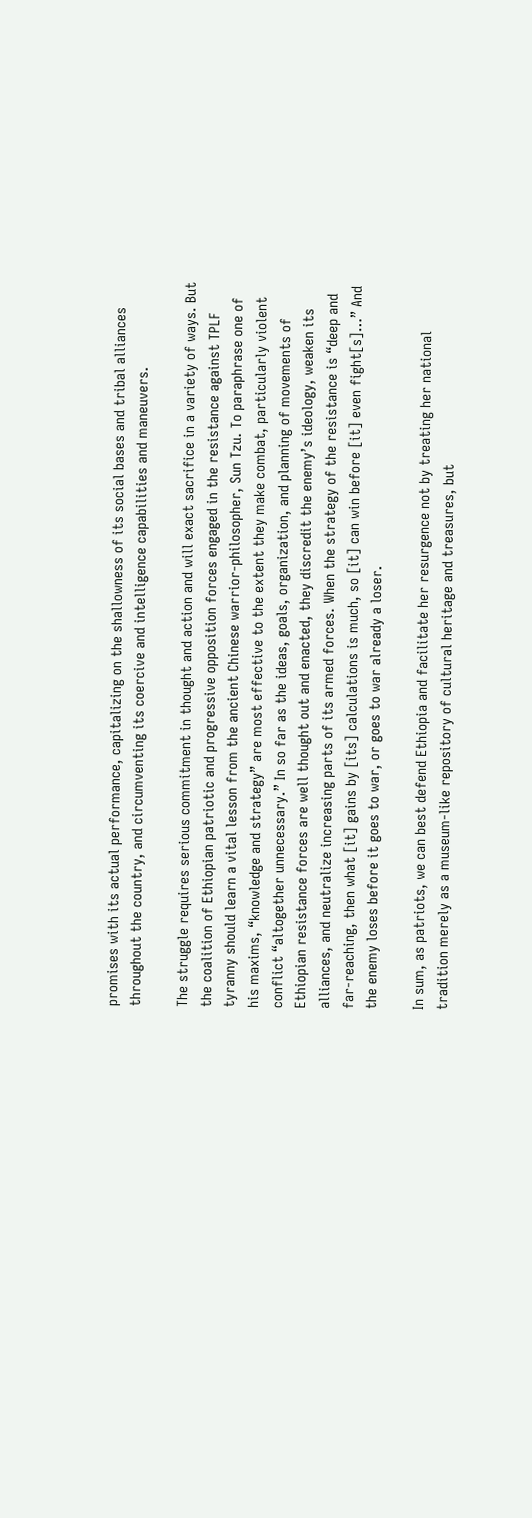promises with its actual performance, capitalizing on the shallowness of its social bases and tribal alliances throughout the country, and circumventing its coercive and intelligence capabilities and maneuvers.

The struggle requires serious commitment in thought and action and will exact sacrifice in a variety of ways. But the coalition of Ethiopian patriotic and progressive opposition forces engaged in the resistance against TPLF tyranny should learn a vital lesson from the ancient Chinese warrior-philosopher, Sun Tzu. To paraphrase one of his maxims, “knowledge and strategy” are most effective to the extent they make combat, particularly violent conflict “altogether unnecessary.” In so far as the ideas, goals, organization, and planning of movements of Ethiopian resistance forces are well thought out and enacted, they discredit the enemy’s ideology, weaken its alliances, and neutralize increasing parts of its armed forces. When the strategy of the resistance is “deep and far-reaching, then what [it] gains by [its] calculations is much, so [it] can win before [it] even fight[s]…” And the enemy loses before it goes to war, or goes to war already a loser.

In sum, as patriots, we can best defend Ethiopia and facilitate her resurgence not by treating her national tradition merely as a museum-like repository of cultural heritage and treasures, but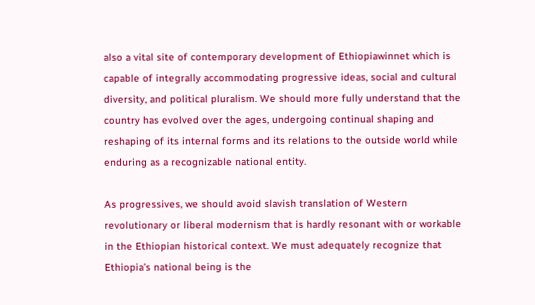also a vital site of contemporary development of Ethiopiawinnet which is capable of integrally accommodating progressive ideas, social and cultural diversity, and political pluralism. We should more fully understand that the country has evolved over the ages, undergoing continual shaping and reshaping of its internal forms and its relations to the outside world while enduring as a recognizable national entity.

As progressives, we should avoid slavish translation of Western revolutionary or liberal modernism that is hardly resonant with or workable in the Ethiopian historical context. We must adequately recognize that Ethiopia’s national being is the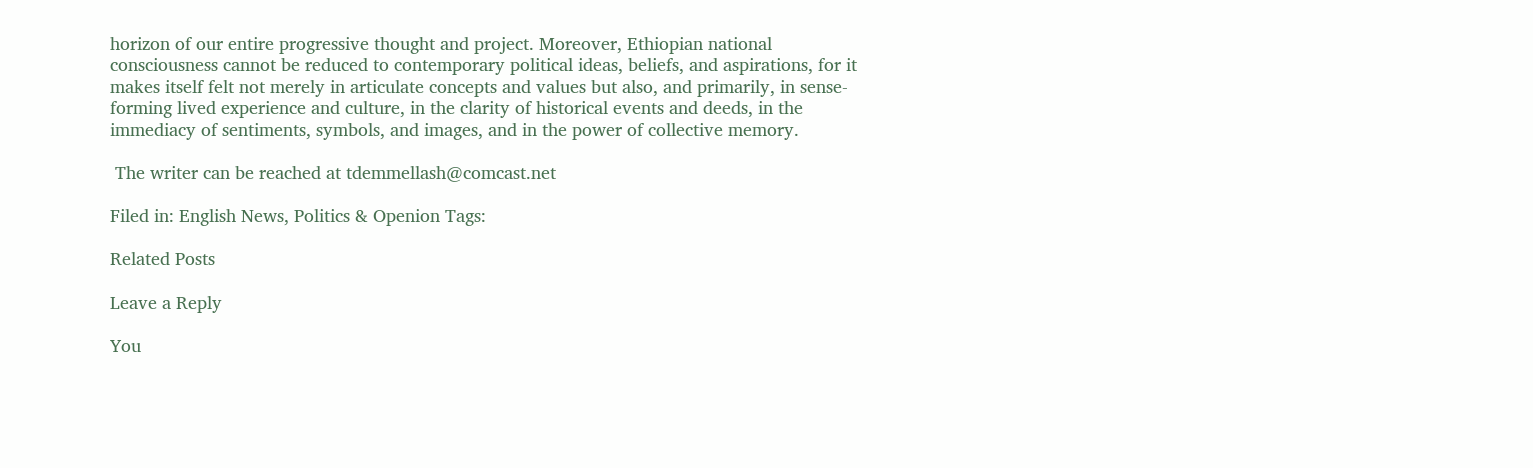horizon of our entire progressive thought and project. Moreover, Ethiopian national consciousness cannot be reduced to contemporary political ideas, beliefs, and aspirations, for it makes itself felt not merely in articulate concepts and values but also, and primarily, in sense-forming lived experience and culture, in the clarity of historical events and deeds, in the immediacy of sentiments, symbols, and images, and in the power of collective memory.

 The writer can be reached at tdemmellash@comcast.net

Filed in: English News, Politics & Openion Tags:

Related Posts

Leave a Reply

You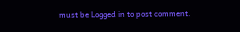must be Logged in to post comment.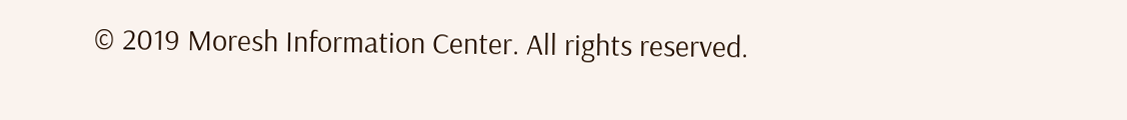© 2019 Moresh Information Center. All rights reserved.